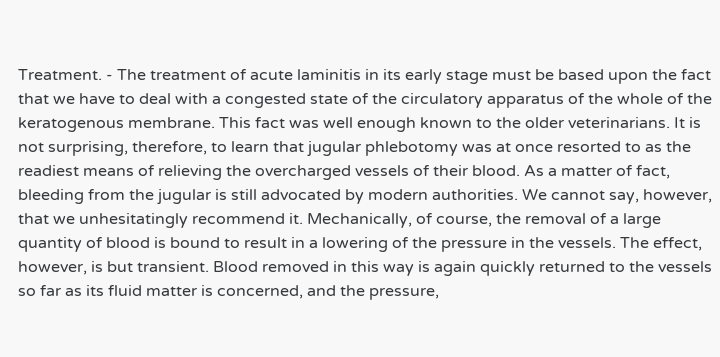Treatment. - The treatment of acute laminitis in its early stage must be based upon the fact that we have to deal with a congested state of the circulatory apparatus of the whole of the keratogenous membrane. This fact was well enough known to the older veterinarians. It is not surprising, therefore, to learn that jugular phlebotomy was at once resorted to as the readiest means of relieving the overcharged vessels of their blood. As a matter of fact, bleeding from the jugular is still advocated by modern authorities. We cannot say, however, that we unhesitatingly recommend it. Mechanically, of course, the removal of a large quantity of blood is bound to result in a lowering of the pressure in the vessels. The effect, however, is but transient. Blood removed in this way is again quickly returned to the vessels so far as its fluid matter is concerned, and the pressure,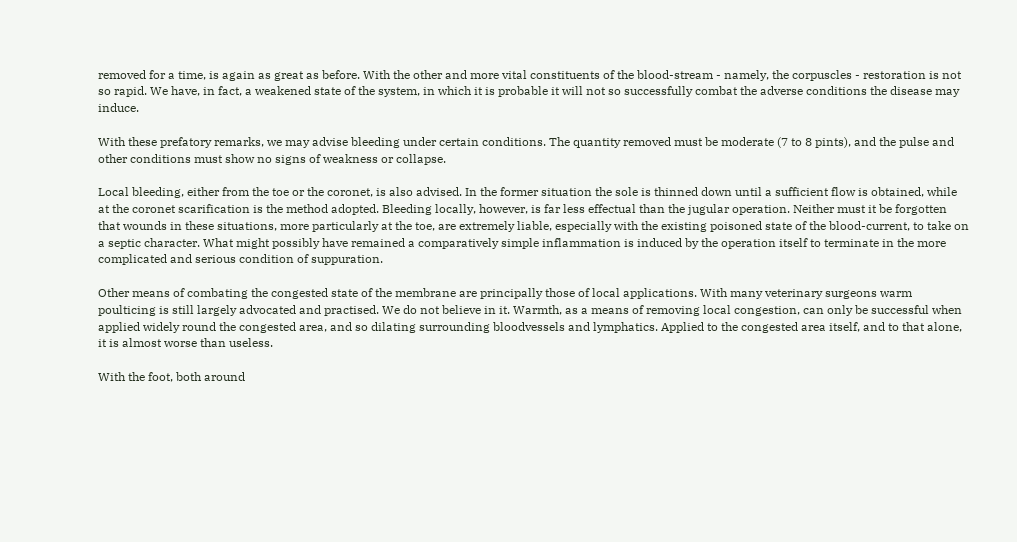removed for a time, is again as great as before. With the other and more vital constituents of the blood-stream - namely, the corpuscles - restoration is not so rapid. We have, in fact, a weakened state of the system, in which it is probable it will not so successfully combat the adverse conditions the disease may induce.

With these prefatory remarks, we may advise bleeding under certain conditions. The quantity removed must be moderate (7 to 8 pints), and the pulse and other conditions must show no signs of weakness or collapse.

Local bleeding, either from the toe or the coronet, is also advised. In the former situation the sole is thinned down until a sufficient flow is obtained, while at the coronet scarification is the method adopted. Bleeding locally, however, is far less effectual than the jugular operation. Neither must it be forgotten that wounds in these situations, more particularly at the toe, are extremely liable, especially with the existing poisoned state of the blood-current, to take on a septic character. What might possibly have remained a comparatively simple inflammation is induced by the operation itself to terminate in the more complicated and serious condition of suppuration.

Other means of combating the congested state of the membrane are principally those of local applications. With many veterinary surgeons warm poulticing is still largely advocated and practised. We do not believe in it. Warmth, as a means of removing local congestion, can only be successful when applied widely round the congested area, and so dilating surrounding bloodvessels and lymphatics. Applied to the congested area itself, and to that alone, it is almost worse than useless.

With the foot, both around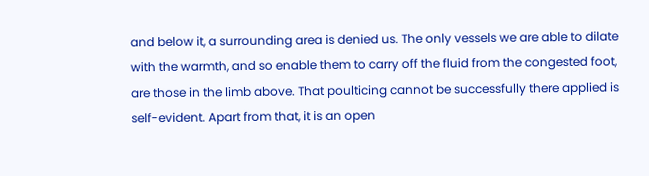and below it, a surrounding area is denied us. The only vessels we are able to dilate with the warmth, and so enable them to carry off the fluid from the congested foot, are those in the limb above. That poulticing cannot be successfully there applied is self-evident. Apart from that, it is an open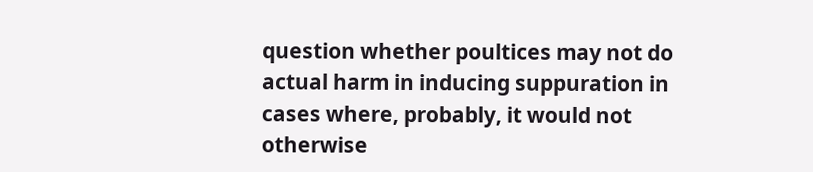question whether poultices may not do actual harm in inducing suppuration in cases where, probably, it would not otherwise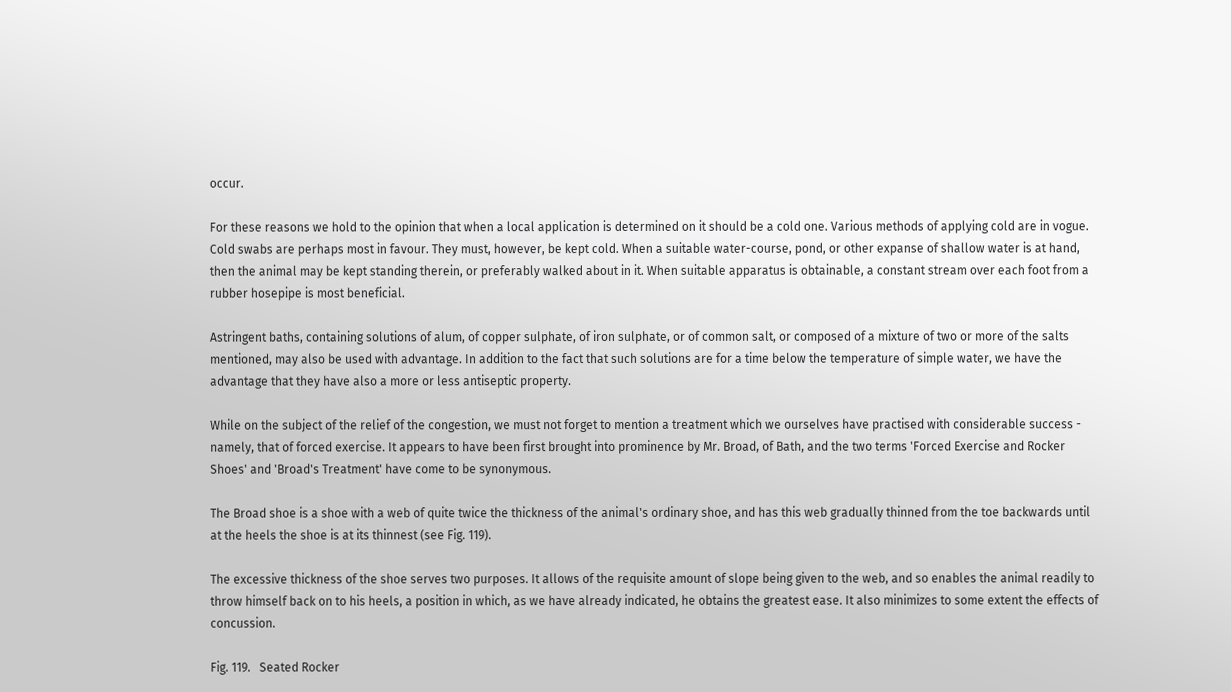occur.

For these reasons we hold to the opinion that when a local application is determined on it should be a cold one. Various methods of applying cold are in vogue. Cold swabs are perhaps most in favour. They must, however, be kept cold. When a suitable water-course, pond, or other expanse of shallow water is at hand, then the animal may be kept standing therein, or preferably walked about in it. When suitable apparatus is obtainable, a constant stream over each foot from a rubber hosepipe is most beneficial.

Astringent baths, containing solutions of alum, of copper sulphate, of iron sulphate, or of common salt, or composed of a mixture of two or more of the salts mentioned, may also be used with advantage. In addition to the fact that such solutions are for a time below the temperature of simple water, we have the advantage that they have also a more or less antiseptic property.

While on the subject of the relief of the congestion, we must not forget to mention a treatment which we ourselves have practised with considerable success - namely, that of forced exercise. It appears to have been first brought into prominence by Mr. Broad, of Bath, and the two terms 'Forced Exercise and Rocker Shoes' and 'Broad's Treatment' have come to be synonymous.

The Broad shoe is a shoe with a web of quite twice the thickness of the animal's ordinary shoe, and has this web gradually thinned from the toe backwards until at the heels the shoe is at its thinnest (see Fig. 119).

The excessive thickness of the shoe serves two purposes. It allows of the requisite amount of slope being given to the web, and so enables the animal readily to throw himself back on to his heels, a position in which, as we have already indicated, he obtains the greatest ease. It also minimizes to some extent the effects of concussion.

Fig. 119.   Seated Rocker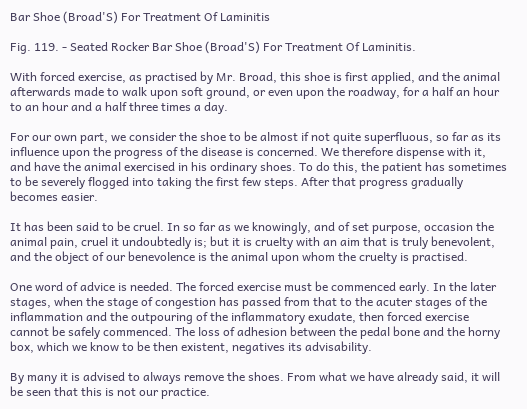Bar Shoe (Broad'S) For Treatment Of Laminitis

Fig. 119. - Seated Rocker Bar Shoe (Broad'S) For Treatment Of Laminitis.

With forced exercise, as practised by Mr. Broad, this shoe is first applied, and the animal afterwards made to walk upon soft ground, or even upon the roadway, for a half an hour to an hour and a half three times a day.

For our own part, we consider the shoe to be almost if not quite superfluous, so far as its influence upon the progress of the disease is concerned. We therefore dispense with it, and have the animal exercised in his ordinary shoes. To do this, the patient has sometimes to be severely flogged into taking the first few steps. After that progress gradually becomes easier.

It has been said to be cruel. In so far as we knowingly, and of set purpose, occasion the animal pain, cruel it undoubtedly is; but it is cruelty with an aim that is truly benevolent, and the object of our benevolence is the animal upon whom the cruelty is practised.

One word of advice is needed. The forced exercise must be commenced early. In the later stages, when the stage of congestion has passed from that to the acuter stages of the inflammation and the outpouring of the inflammatory exudate, then forced exercise cannot be safely commenced. The loss of adhesion between the pedal bone and the horny box, which we know to be then existent, negatives its advisability.

By many it is advised to always remove the shoes. From what we have already said, it will be seen that this is not our practice.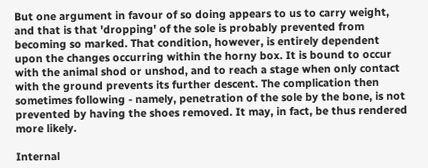But one argument in favour of so doing appears to us to carry weight, and that is that 'dropping' of the sole is probably prevented from becoming so marked. That condition, however, is entirely dependent upon the changes occurring within the horny box. It is bound to occur with the animal shod or unshod, and to reach a stage when only contact with the ground prevents its further descent. The complication then sometimes following - namely, penetration of the sole by the bone, is not prevented by having the shoes removed. It may, in fact, be thus rendered more likely.

Internal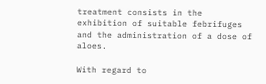treatment consists in the exhibition of suitable febrifuges and the administration of a dose of aloes.

With regard to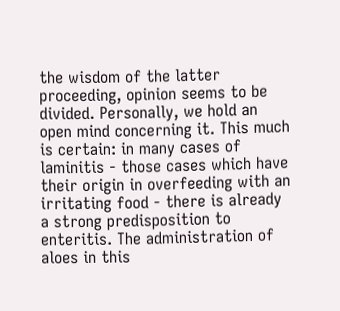the wisdom of the latter proceeding, opinion seems to be divided. Personally, we hold an open mind concerning it. This much is certain: in many cases of laminitis - those cases which have their origin in overfeeding with an irritating food - there is already a strong predisposition to enteritis. The administration of aloes in this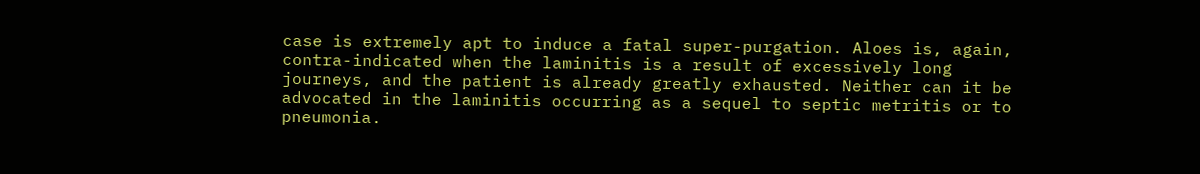case is extremely apt to induce a fatal super-purgation. Aloes is, again, contra-indicated when the laminitis is a result of excessively long journeys, and the patient is already greatly exhausted. Neither can it be advocated in the laminitis occurring as a sequel to septic metritis or to pneumonia.